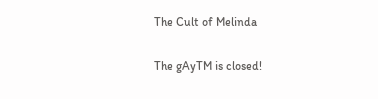The Cult of Melinda

The gAyTM is closed!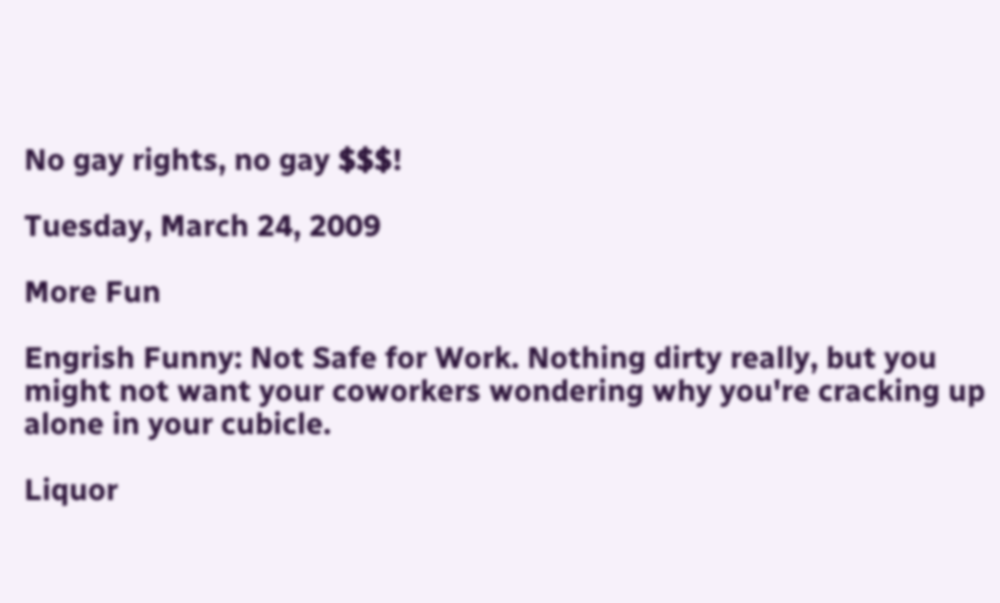No gay rights, no gay $$$!

Tuesday, March 24, 2009

More Fun

Engrish Funny: Not Safe for Work. Nothing dirty really, but you might not want your coworkers wondering why you're cracking up alone in your cubicle.

Liquor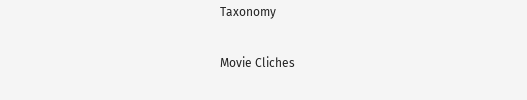Taxonomy

Movie Cliches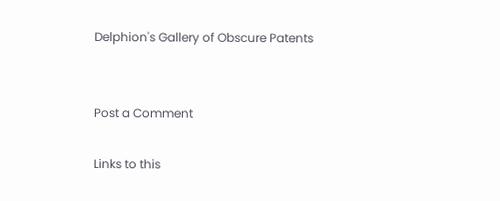Delphion's Gallery of Obscure Patents


Post a Comment

Links to this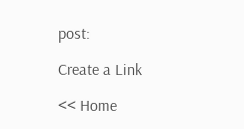post:

Create a Link

<< Home